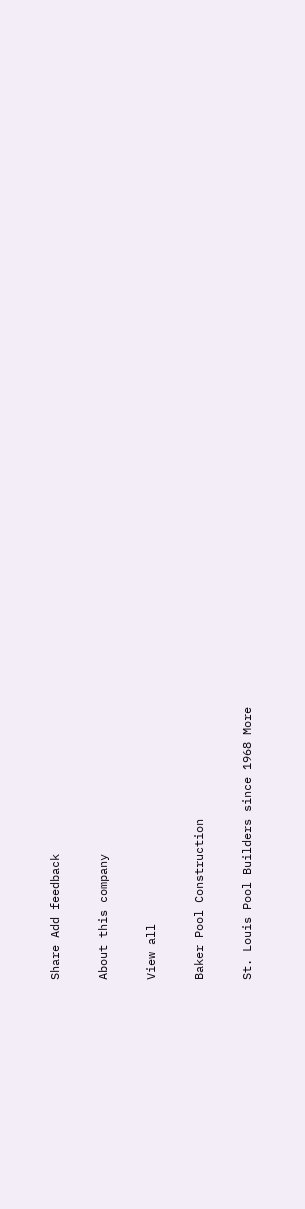Share Add feedback

About this company

View all

Baker Pool Construction

St. Louis Pool Builders since 1968 More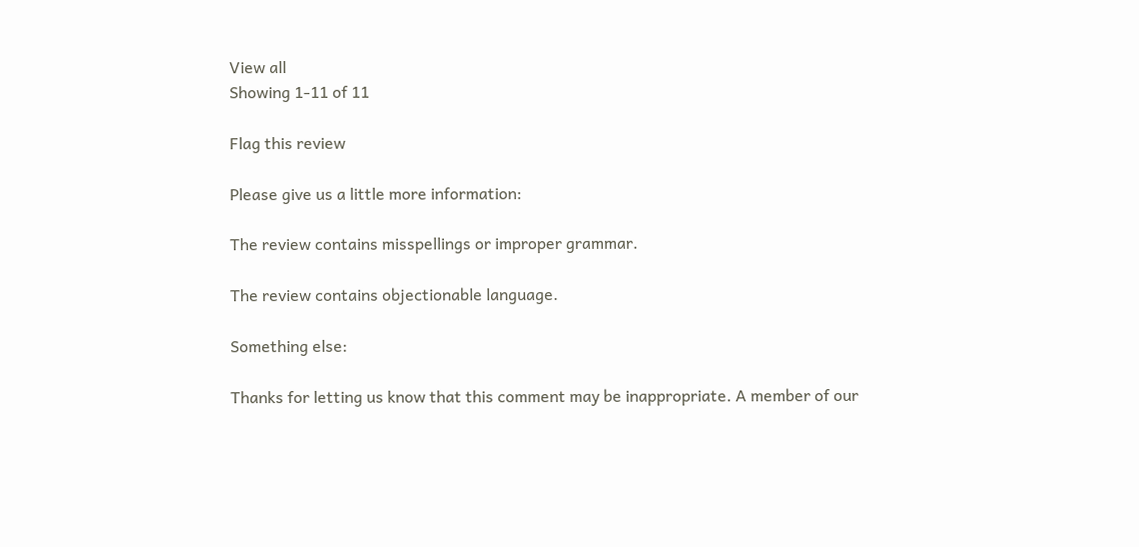View all
Showing 1-11 of 11

Flag this review

Please give us a little more information:

The review contains misspellings or improper grammar.

The review contains objectionable language.

Something else:

Thanks for letting us know that this comment may be inappropriate. A member of our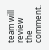team will review the comment.